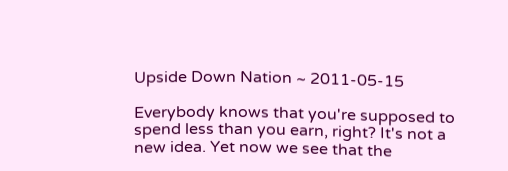Upside Down Nation ~ 2011-05-15

Everybody knows that you're supposed to spend less than you earn, right? It's not a new idea. Yet now we see that the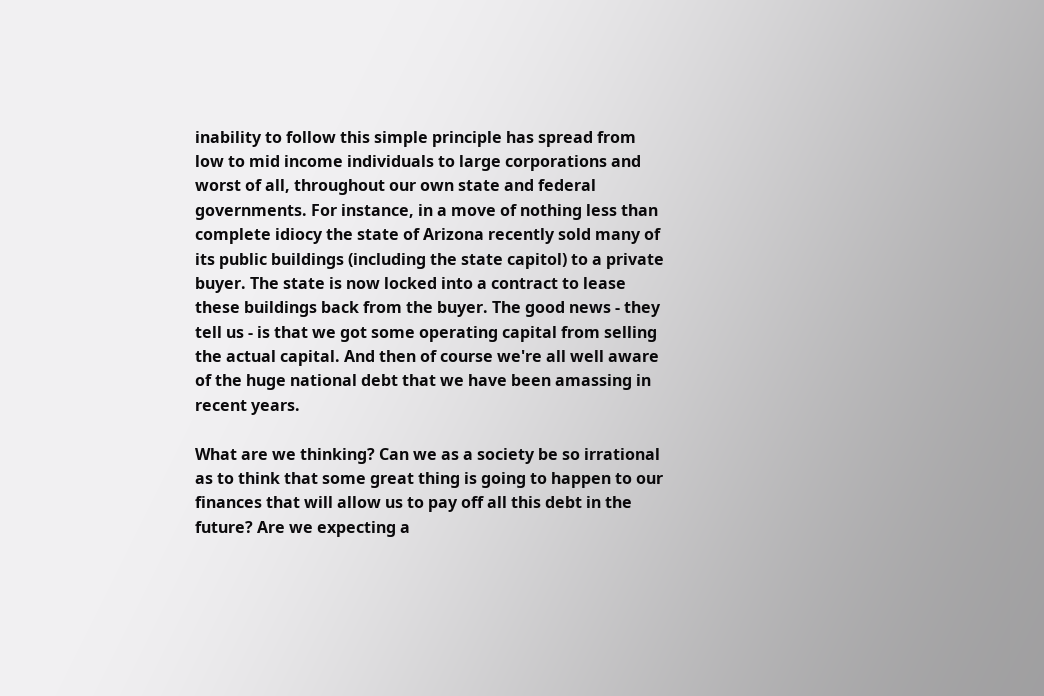inability to follow this simple principle has spread from low to mid income individuals to large corporations and worst of all, throughout our own state and federal governments. For instance, in a move of nothing less than complete idiocy the state of Arizona recently sold many of its public buildings (including the state capitol) to a private buyer. The state is now locked into a contract to lease these buildings back from the buyer. The good news - they tell us - is that we got some operating capital from selling the actual capital. And then of course we're all well aware of the huge national debt that we have been amassing in recent years.

What are we thinking? Can we as a society be so irrational as to think that some great thing is going to happen to our finances that will allow us to pay off all this debt in the future? Are we expecting a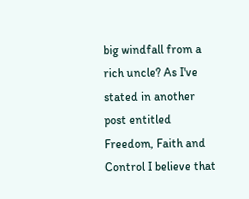big windfall from a rich uncle? As I've stated in another post entitled Freedom, Faith and Control I believe that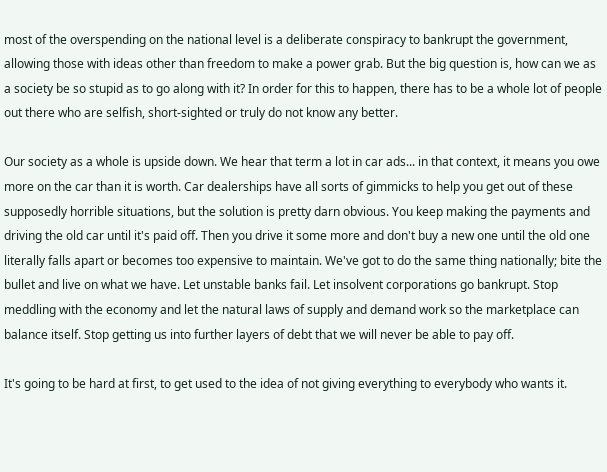most of the overspending on the national level is a deliberate conspiracy to bankrupt the government, allowing those with ideas other than freedom to make a power grab. But the big question is, how can we as a society be so stupid as to go along with it? In order for this to happen, there has to be a whole lot of people out there who are selfish, short-sighted or truly do not know any better.

Our society as a whole is upside down. We hear that term a lot in car ads... in that context, it means you owe more on the car than it is worth. Car dealerships have all sorts of gimmicks to help you get out of these supposedly horrible situations, but the solution is pretty darn obvious. You keep making the payments and driving the old car until it's paid off. Then you drive it some more and don't buy a new one until the old one literally falls apart or becomes too expensive to maintain. We've got to do the same thing nationally; bite the bullet and live on what we have. Let unstable banks fail. Let insolvent corporations go bankrupt. Stop meddling with the economy and let the natural laws of supply and demand work so the marketplace can balance itself. Stop getting us into further layers of debt that we will never be able to pay off.

It's going to be hard at first, to get used to the idea of not giving everything to everybody who wants it.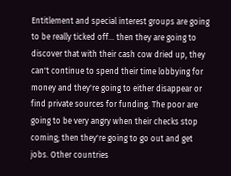Entitlement and special interest groups are going to be really ticked off... then they are going to discover that with their cash cow dried up, they can't continue to spend their time lobbying for money and they're going to either disappear or find private sources for funding. The poor are going to be very angry when their checks stop coming; then they're going to go out and get jobs. Other countries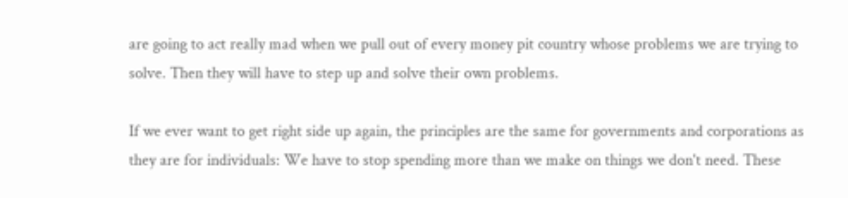are going to act really mad when we pull out of every money pit country whose problems we are trying to solve. Then they will have to step up and solve their own problems.

If we ever want to get right side up again, the principles are the same for governments and corporations as they are for individuals: We have to stop spending more than we make on things we don't need. These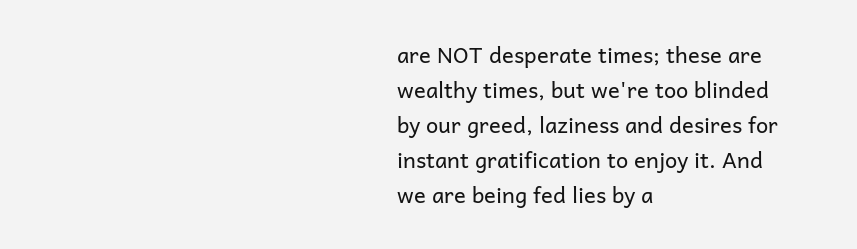are NOT desperate times; these are wealthy times, but we're too blinded by our greed, laziness and desires for instant gratification to enjoy it. And we are being fed lies by a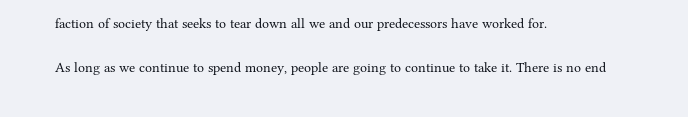faction of society that seeks to tear down all we and our predecessors have worked for.

As long as we continue to spend money, people are going to continue to take it. There is no end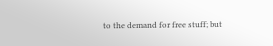to the demand for free stuff; but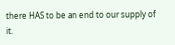there HAS to be an end to our supply of it.